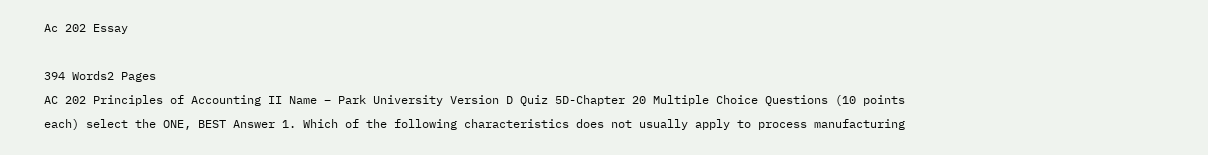Ac 202 Essay

394 Words2 Pages
AC 202 Principles of Accounting II Name – Park University Version D Quiz 5D-Chapter 20 Multiple Choice Questions (10 points each) select the ONE, BEST Answer 1. Which of the following characteristics does not usually apply to process manufacturing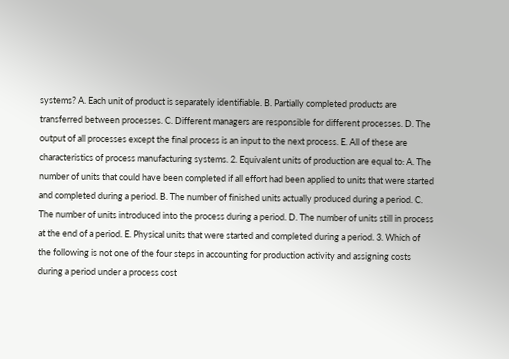systems? A. Each unit of product is separately identifiable. B. Partially completed products are transferred between processes. C. Different managers are responsible for different processes. D. The output of all processes except the final process is an input to the next process. E. All of these are characteristics of process manufacturing systems. 2. Equivalent units of production are equal to: A. The number of units that could have been completed if all effort had been applied to units that were started and completed during a period. B. The number of finished units actually produced during a period. C. The number of units introduced into the process during a period. D. The number of units still in process at the end of a period. E. Physical units that were started and completed during a period. 3. Which of the following is not one of the four steps in accounting for production activity and assigning costs during a period under a process cost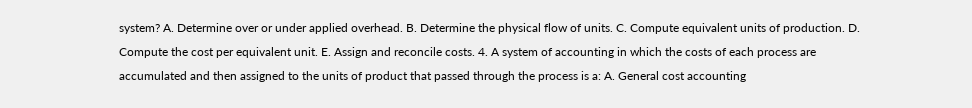system? A. Determine over or under applied overhead. B. Determine the physical flow of units. C. Compute equivalent units of production. D. Compute the cost per equivalent unit. E. Assign and reconcile costs. 4. A system of accounting in which the costs of each process are accumulated and then assigned to the units of product that passed through the process is a: A. General cost accounting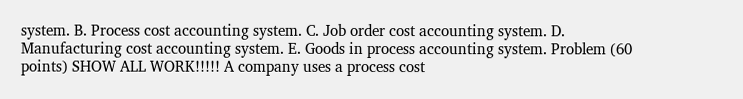system. B. Process cost accounting system. C. Job order cost accounting system. D. Manufacturing cost accounting system. E. Goods in process accounting system. Problem (60 points) SHOW ALL WORK!!!!! A company uses a process cost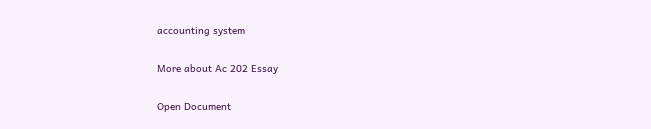accounting system

More about Ac 202 Essay

Open Document